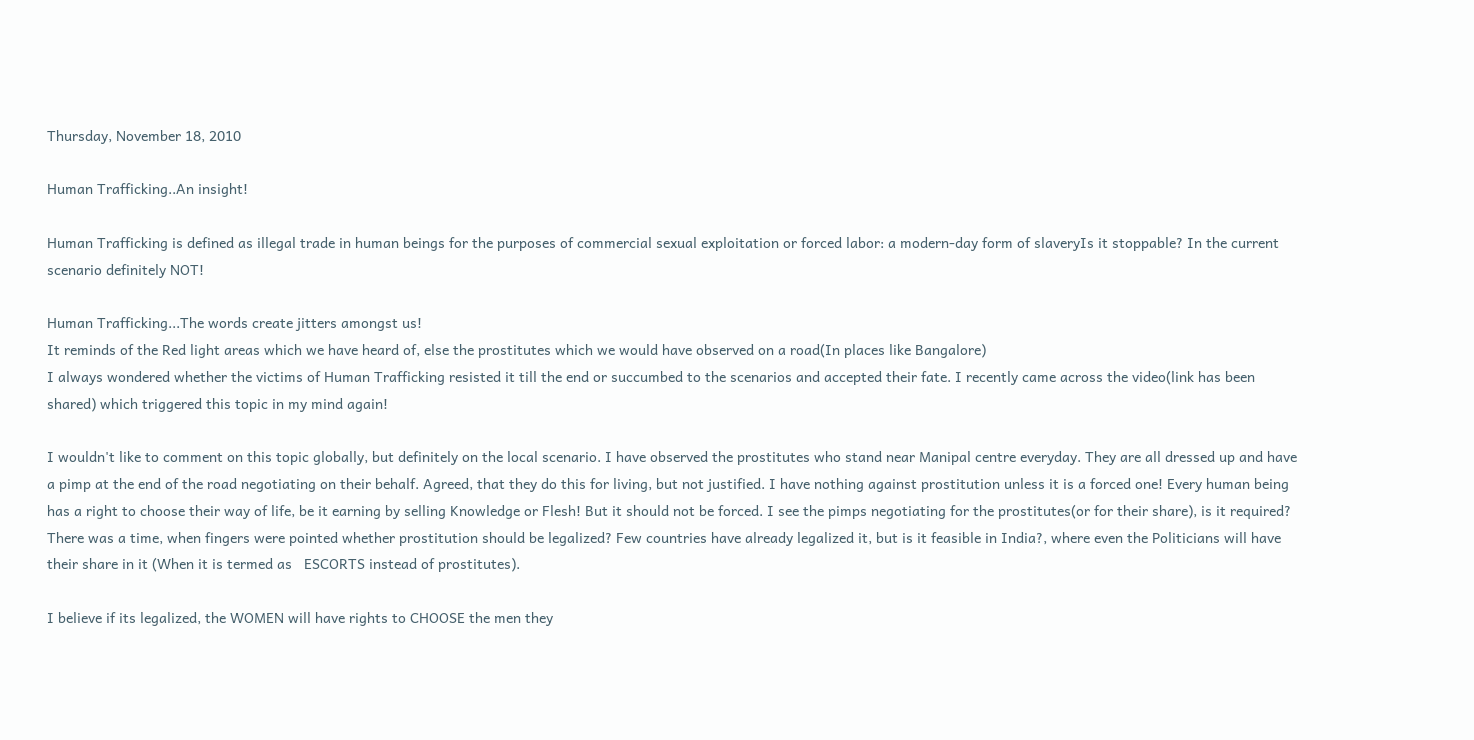Thursday, November 18, 2010

Human Trafficking..An insight!

Human Trafficking is defined as illegal trade in human beings for the purposes of commercial sexual exploitation or forced labor: a modern-day form of slaveryIs it stoppable? In the current scenario definitely NOT!

Human Trafficking...The words create jitters amongst us!
It reminds of the Red light areas which we have heard of, else the prostitutes which we would have observed on a road(In places like Bangalore)
I always wondered whether the victims of Human Trafficking resisted it till the end or succumbed to the scenarios and accepted their fate. I recently came across the video(link has been shared) which triggered this topic in my mind again!

I wouldn't like to comment on this topic globally, but definitely on the local scenario. I have observed the prostitutes who stand near Manipal centre everyday. They are all dressed up and have a pimp at the end of the road negotiating on their behalf. Agreed, that they do this for living, but not justified. I have nothing against prostitution unless it is a forced one! Every human being has a right to choose their way of life, be it earning by selling Knowledge or Flesh! But it should not be forced. I see the pimps negotiating for the prostitutes(or for their share), is it required? There was a time, when fingers were pointed whether prostitution should be legalized? Few countries have already legalized it, but is it feasible in India?, where even the Politicians will have their share in it (When it is termed as   ESCORTS instead of prostitutes).

I believe if its legalized, the WOMEN will have rights to CHOOSE the men they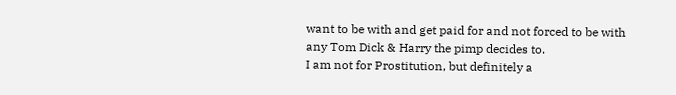want to be with and get paid for and not forced to be with any Tom Dick & Harry the pimp decides to.
I am not for Prostitution, but definitely a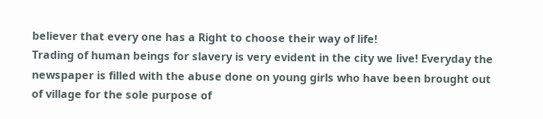believer that every one has a Right to choose their way of life!
Trading of human beings for slavery is very evident in the city we live! Everyday the newspaper is filled with the abuse done on young girls who have been brought out of village for the sole purpose of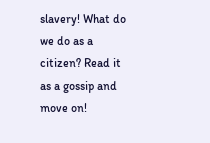slavery! What do we do as a citizen? Read it as a gossip and move on!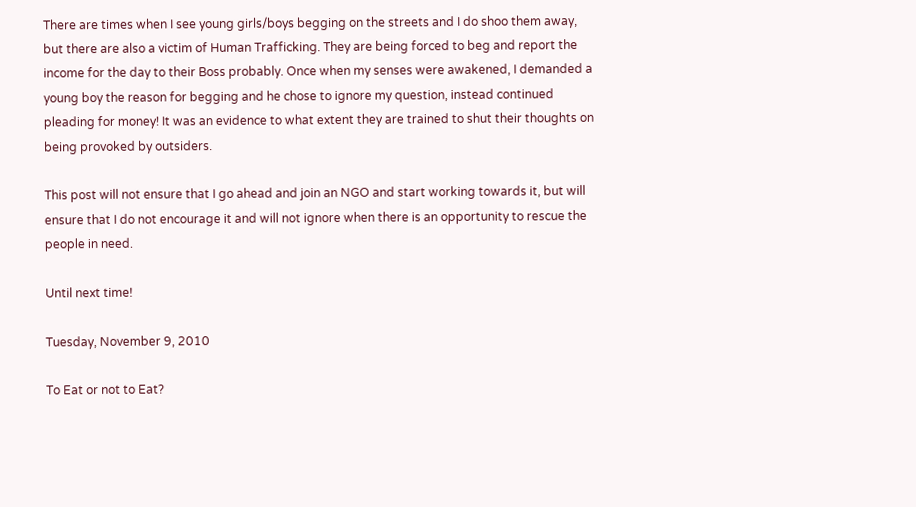There are times when I see young girls/boys begging on the streets and I do shoo them away, but there are also a victim of Human Trafficking. They are being forced to beg and report the income for the day to their Boss probably. Once when my senses were awakened, I demanded a young boy the reason for begging and he chose to ignore my question, instead continued pleading for money! It was an evidence to what extent they are trained to shut their thoughts on being provoked by outsiders.

This post will not ensure that I go ahead and join an NGO and start working towards it, but will ensure that I do not encourage it and will not ignore when there is an opportunity to rescue the people in need.

Until next time!

Tuesday, November 9, 2010

To Eat or not to Eat?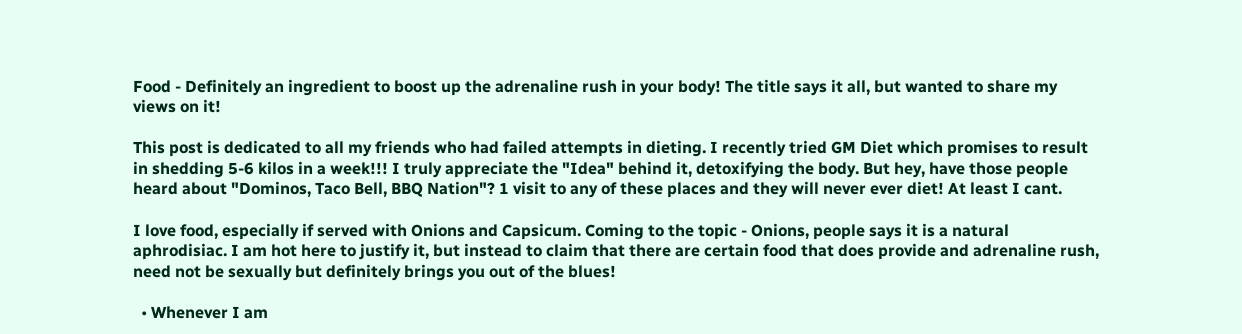Food - Definitely an ingredient to boost up the adrenaline rush in your body! The title says it all, but wanted to share my views on it!

This post is dedicated to all my friends who had failed attempts in dieting. I recently tried GM Diet which promises to result in shedding 5-6 kilos in a week!!! I truly appreciate the "Idea" behind it, detoxifying the body. But hey, have those people heard about "Dominos, Taco Bell, BBQ Nation"? 1 visit to any of these places and they will never ever diet! At least I cant.

I love food, especially if served with Onions and Capsicum. Coming to the topic - Onions, people says it is a natural aphrodisiac. I am hot here to justify it, but instead to claim that there are certain food that does provide and adrenaline rush, need not be sexually but definitely brings you out of the blues!

  • Whenever I am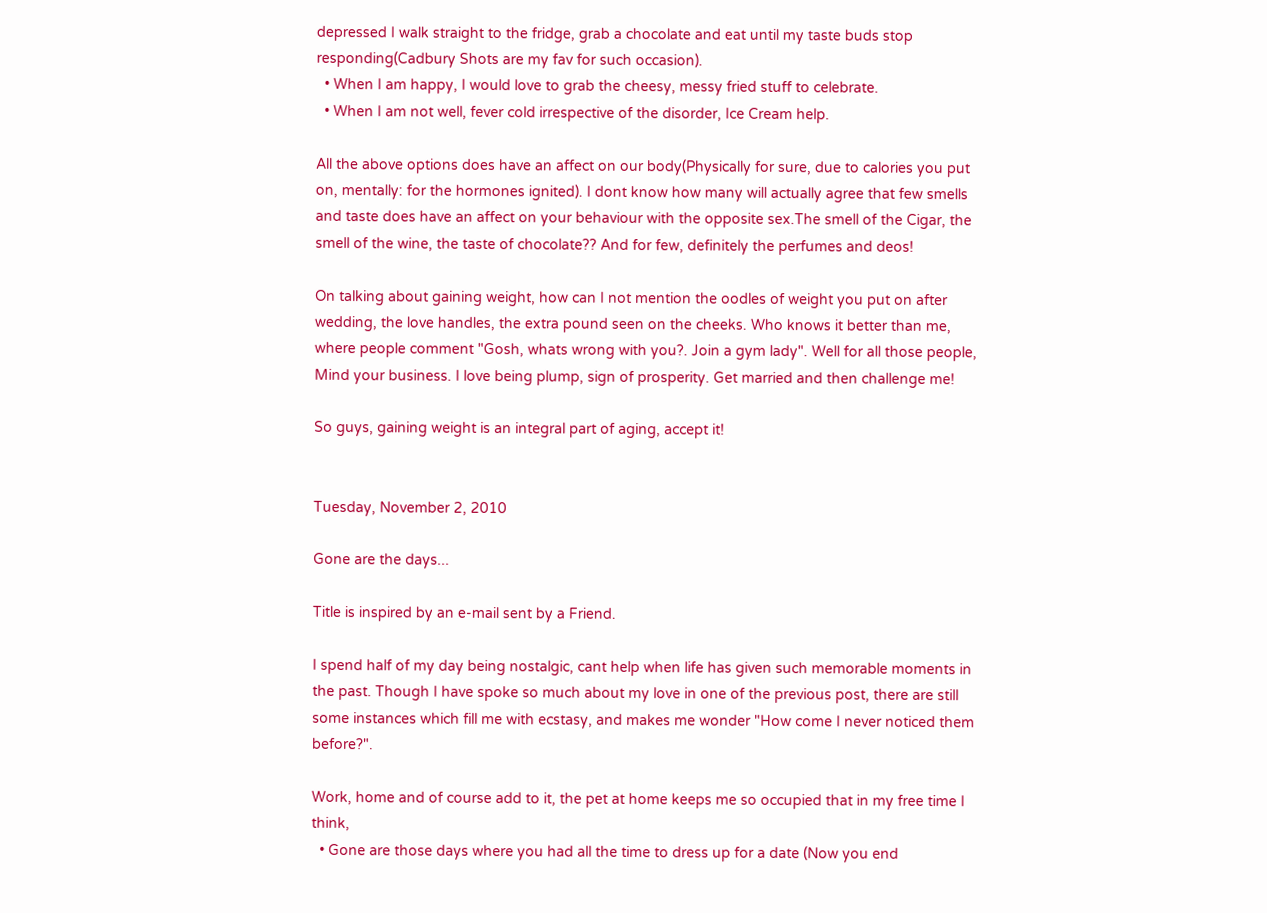depressed I walk straight to the fridge, grab a chocolate and eat until my taste buds stop responding(Cadbury Shots are my fav for such occasion).
  • When I am happy, I would love to grab the cheesy, messy fried stuff to celebrate.
  • When I am not well, fever cold irrespective of the disorder, Ice Cream help.

All the above options does have an affect on our body(Physically for sure, due to calories you put on, mentally: for the hormones ignited). I dont know how many will actually agree that few smells and taste does have an affect on your behaviour with the opposite sex.The smell of the Cigar, the smell of the wine, the taste of chocolate?? And for few, definitely the perfumes and deos!

On talking about gaining weight, how can I not mention the oodles of weight you put on after wedding, the love handles, the extra pound seen on the cheeks. Who knows it better than me, where people comment "Gosh, whats wrong with you?. Join a gym lady". Well for all those people, Mind your business. I love being plump, sign of prosperity. Get married and then challenge me!

So guys, gaining weight is an integral part of aging, accept it!


Tuesday, November 2, 2010

Gone are the days...

Title is inspired by an e-mail sent by a Friend.

I spend half of my day being nostalgic, cant help when life has given such memorable moments in the past. Though I have spoke so much about my love in one of the previous post, there are still some instances which fill me with ecstasy, and makes me wonder "How come I never noticed them before?".

Work, home and of course add to it, the pet at home keeps me so occupied that in my free time I think,
  • Gone are those days where you had all the time to dress up for a date (Now you end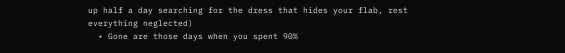up half a day searching for the dress that hides your flab, rest everything neglected)
  • Gone are those days when you spent 90%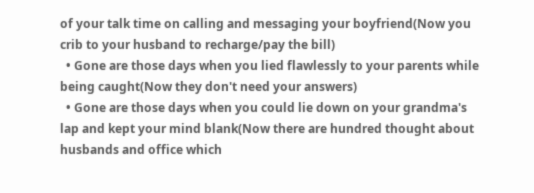of your talk time on calling and messaging your boyfriend(Now you crib to your husband to recharge/pay the bill)
  • Gone are those days when you lied flawlessly to your parents while being caught(Now they don't need your answers)
  • Gone are those days when you could lie down on your grandma's lap and kept your mind blank(Now there are hundred thought about husbands and office which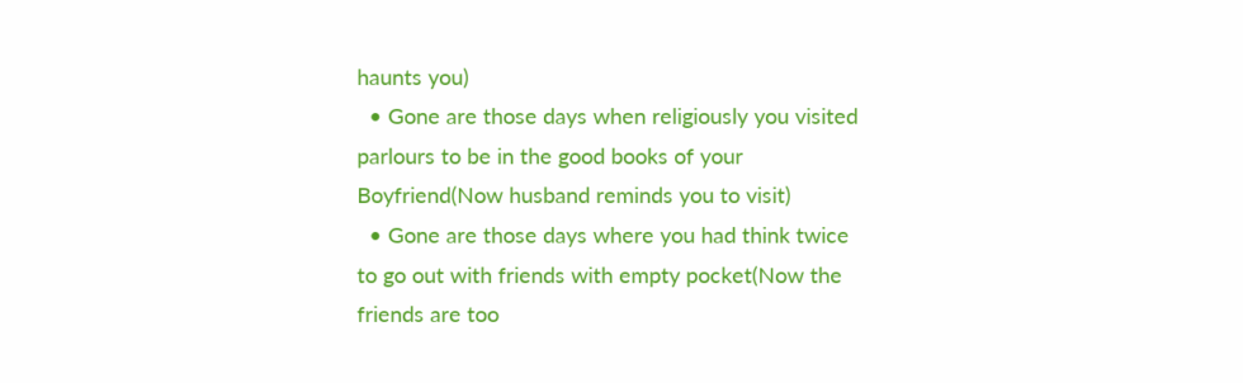haunts you)
  • Gone are those days when religiously you visited parlours to be in the good books of your Boyfriend(Now husband reminds you to visit)
  • Gone are those days where you had think twice to go out with friends with empty pocket(Now the friends are too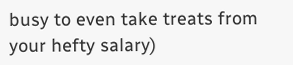busy to even take treats from your hefty salary)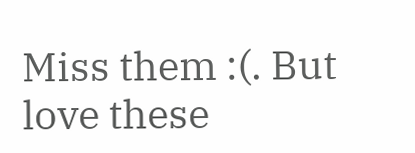Miss them :(. But love these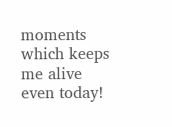moments which keeps me alive even today!